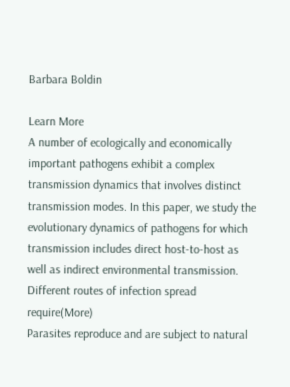Barbara Boldin

Learn More
A number of ecologically and economically important pathogens exhibit a complex transmission dynamics that involves distinct transmission modes. In this paper, we study the evolutionary dynamics of pathogens for which transmission includes direct host-to-host as well as indirect environmental transmission. Different routes of infection spread require(More)
Parasites reproduce and are subject to natural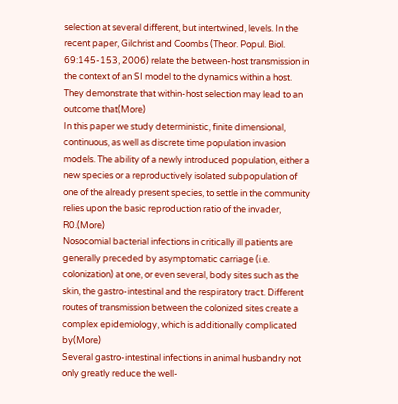selection at several different, but intertwined, levels. In the recent paper, Gilchrist and Coombs (Theor. Popul. Biol. 69:145-153, 2006) relate the between-host transmission in the context of an SI model to the dynamics within a host. They demonstrate that within-host selection may lead to an outcome that(More)
In this paper we study deterministic, finite dimensional, continuous, as well as discrete time population invasion models. The ability of a newly introduced population, either a new species or a reproductively isolated subpopulation of one of the already present species, to settle in the community relies upon the basic reproduction ratio of the invader, R0.(More)
Nosocomial bacterial infections in critically ill patients are generally preceded by asymptomatic carriage (i.e. colonization) at one, or even several, body sites such as the skin, the gastro-intestinal and the respiratory tract. Different routes of transmission between the colonized sites create a complex epidemiology, which is additionally complicated by(More)
Several gastro-intestinal infections in animal husbandry not only greatly reduce the well-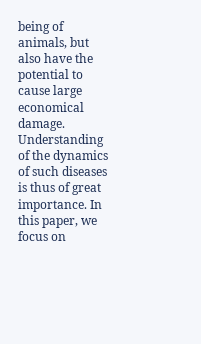being of animals, but also have the potential to cause large economical damage. Understanding of the dynamics of such diseases is thus of great importance. In this paper, we focus on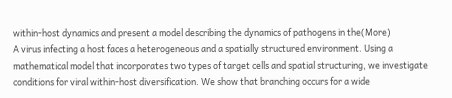within-host dynamics and present a model describing the dynamics of pathogens in the(More)
A virus infecting a host faces a heterogeneous and a spatially structured environment. Using a mathematical model that incorporates two types of target cells and spatial structuring, we investigate conditions for viral within-host diversification. We show that branching occurs for a wide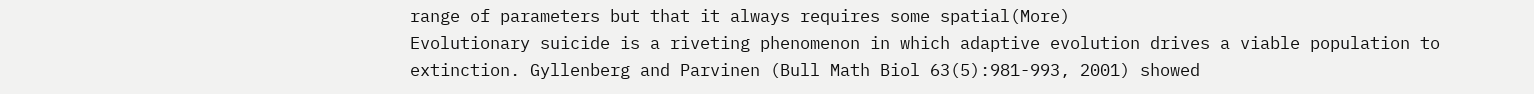range of parameters but that it always requires some spatial(More)
Evolutionary suicide is a riveting phenomenon in which adaptive evolution drives a viable population to extinction. Gyllenberg and Parvinen (Bull Math Biol 63(5):981-993, 2001) showed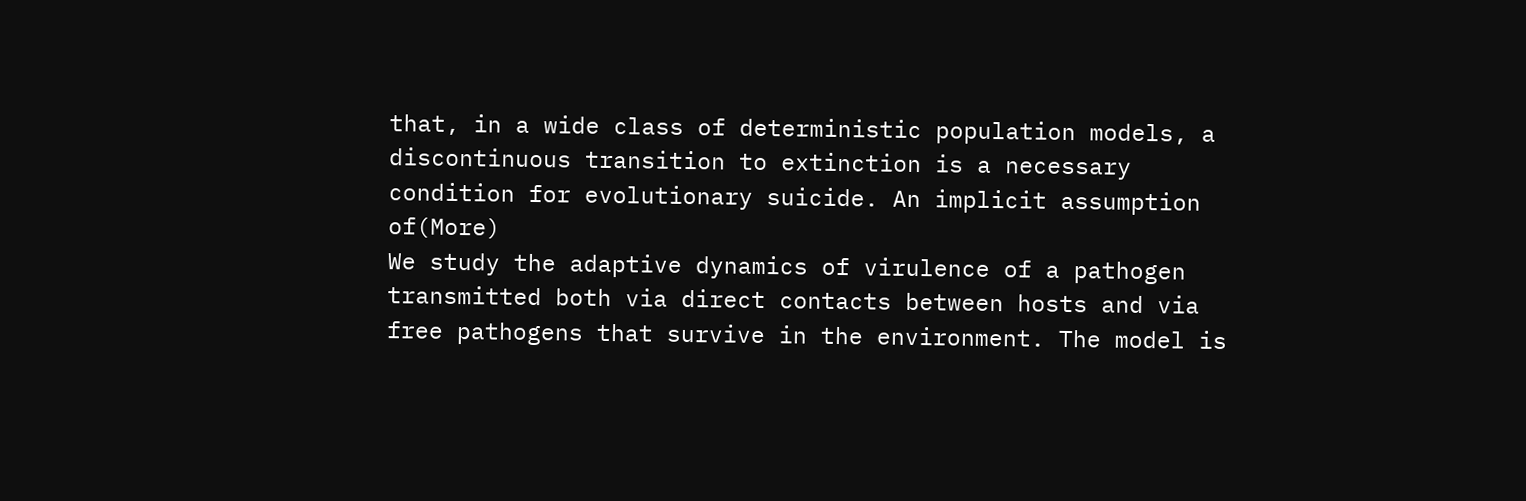that, in a wide class of deterministic population models, a discontinuous transition to extinction is a necessary condition for evolutionary suicide. An implicit assumption of(More)
We study the adaptive dynamics of virulence of a pathogen transmitted both via direct contacts between hosts and via free pathogens that survive in the environment. The model is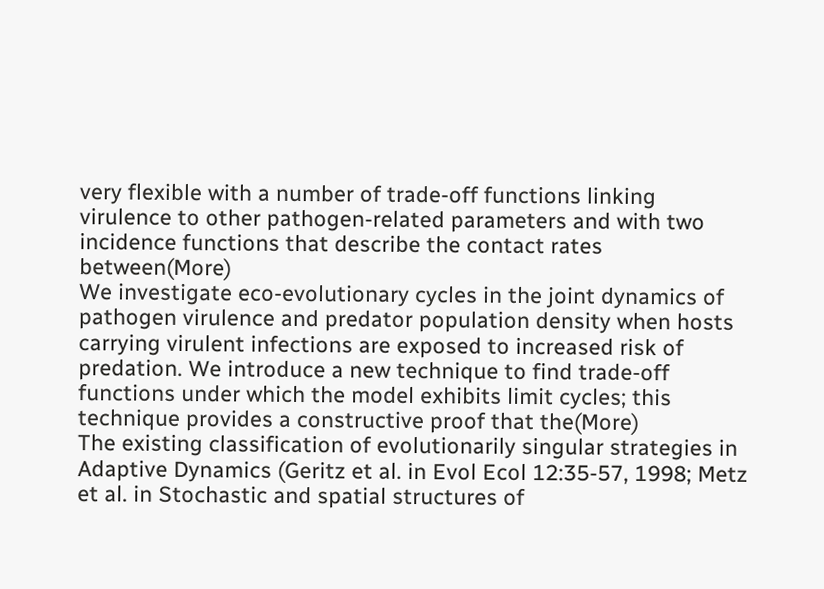very flexible with a number of trade-off functions linking virulence to other pathogen-related parameters and with two incidence functions that describe the contact rates between(More)
We investigate eco-evolutionary cycles in the joint dynamics of pathogen virulence and predator population density when hosts carrying virulent infections are exposed to increased risk of predation. We introduce a new technique to find trade-off functions under which the model exhibits limit cycles; this technique provides a constructive proof that the(More)
The existing classification of evolutionarily singular strategies in Adaptive Dynamics (Geritz et al. in Evol Ecol 12:35-57, 1998; Metz et al. in Stochastic and spatial structures of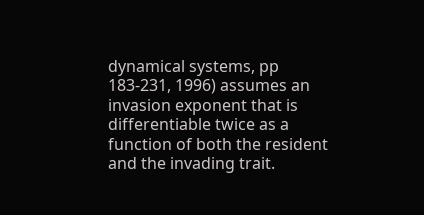dynamical systems, pp 183-231, 1996) assumes an invasion exponent that is differentiable twice as a function of both the resident and the invading trait.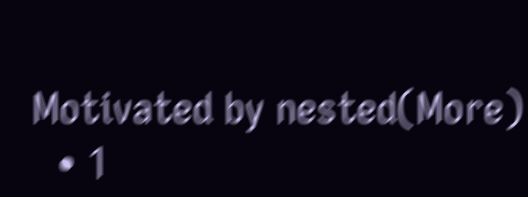Motivated by nested(More)
  • 1